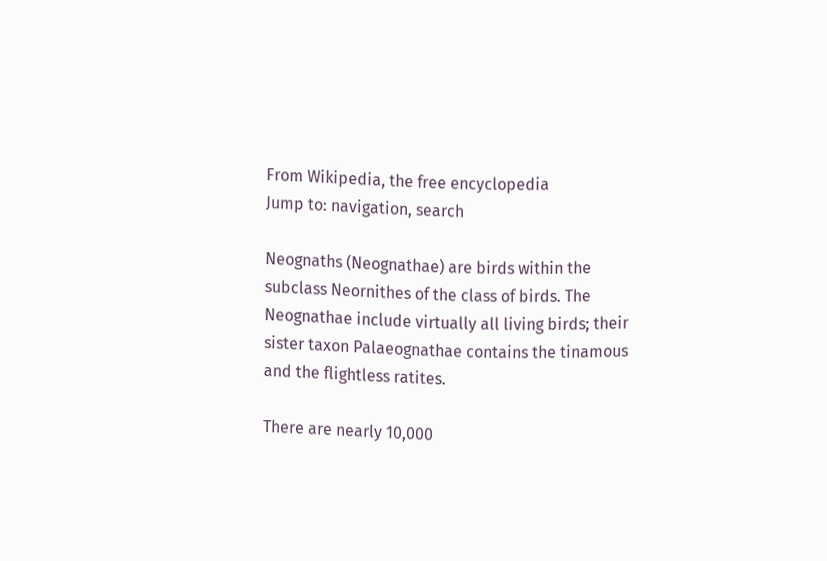From Wikipedia, the free encyclopedia
Jump to: navigation, search

Neognaths (Neognathae) are birds within the subclass Neornithes of the class of birds. The Neognathae include virtually all living birds; their sister taxon Palaeognathae contains the tinamous and the flightless ratites.

There are nearly 10,000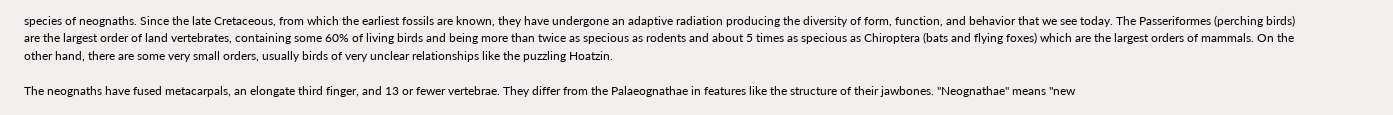species of neognaths. Since the late Cretaceous, from which the earliest fossils are known, they have undergone an adaptive radiation producing the diversity of form, function, and behavior that we see today. The Passeriformes (perching birds) are the largest order of land vertebrates, containing some 60% of living birds and being more than twice as specious as rodents and about 5 times as specious as Chiroptera (bats and flying foxes) which are the largest orders of mammals. On the other hand, there are some very small orders, usually birds of very unclear relationships like the puzzling Hoatzin.

The neognaths have fused metacarpals, an elongate third finger, and 13 or fewer vertebrae. They differ from the Palaeognathae in features like the structure of their jawbones. "Neognathae" means "new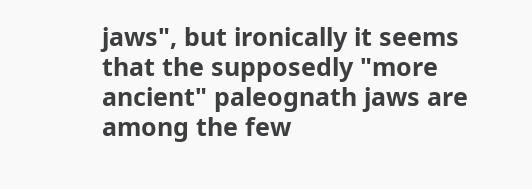jaws", but ironically it seems that the supposedly "more ancient" paleognath jaws are among the few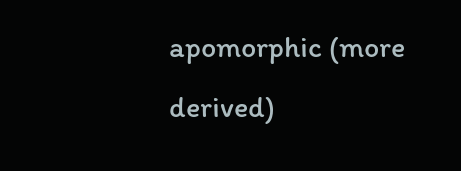apomorphic (more derived)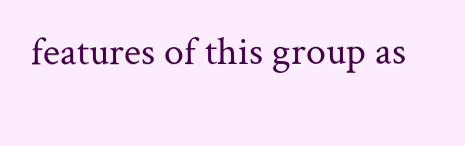features of this group as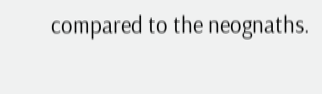compared to the neognaths.